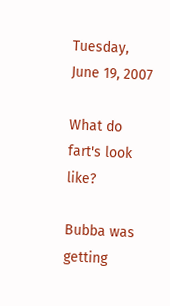Tuesday, June 19, 2007

What do fart's look like?

Bubba was getting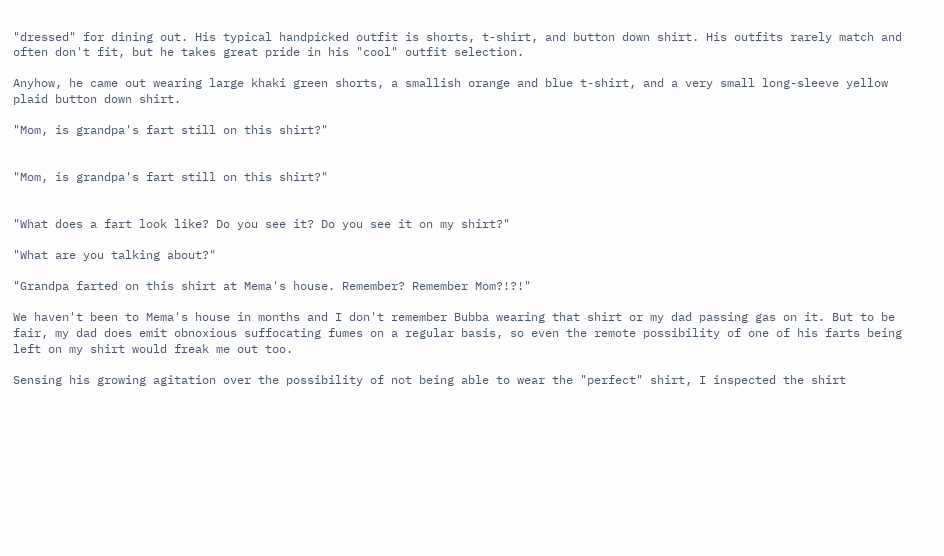"dressed" for dining out. His typical handpicked outfit is shorts, t-shirt, and button down shirt. His outfits rarely match and often don't fit, but he takes great pride in his "cool" outfit selection.

Anyhow, he came out wearing large khaki green shorts, a smallish orange and blue t-shirt, and a very small long-sleeve yellow plaid button down shirt.

"Mom, is grandpa's fart still on this shirt?"


"Mom, is grandpa's fart still on this shirt?"


"What does a fart look like? Do you see it? Do you see it on my shirt?"

"What are you talking about?"

"Grandpa farted on this shirt at Mema's house. Remember? Remember Mom?!?!"

We haven't been to Mema's house in months and I don't remember Bubba wearing that shirt or my dad passing gas on it. But to be fair, my dad does emit obnoxious suffocating fumes on a regular basis, so even the remote possibility of one of his farts being left on my shirt would freak me out too.

Sensing his growing agitation over the possibility of not being able to wear the "perfect" shirt, I inspected the shirt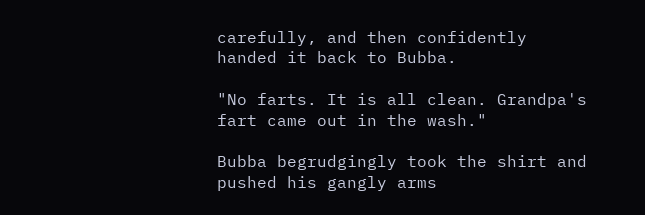carefully, and then confidently handed it back to Bubba.

"No farts. It is all clean. Grandpa's fart came out in the wash."

Bubba begrudgingly took the shirt and pushed his gangly arms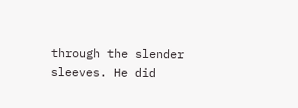through the slender sleeves. He did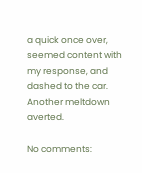a quick once over, seemed content with my response, and dashed to the car. Another meltdown averted.

No comments: